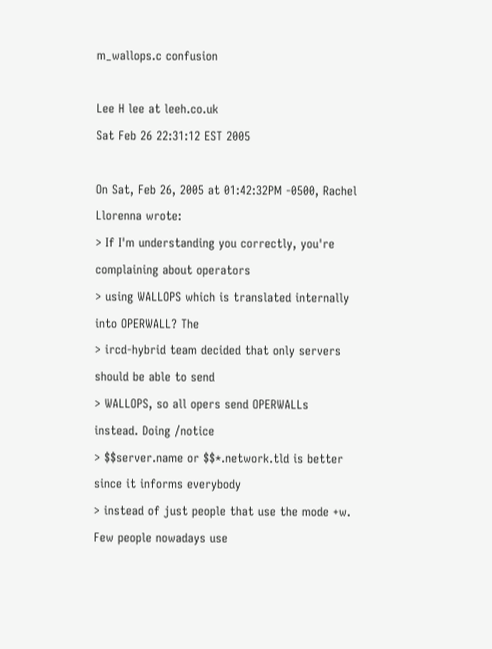m_wallops.c confusion

Lee H lee at leeh.co.uk
Sat Feb 26 22:31:12 EST 2005

On Sat, Feb 26, 2005 at 01:42:32PM -0500, Rachel Llorenna wrote:
> If I'm understanding you correctly, you're complaining about operators
> using WALLOPS which is translated internally into OPERWALL? The
> ircd-hybrid team decided that only servers should be able to send
> WALLOPS, so all opers send OPERWALLs instead. Doing /notice
> $$server.name or $$*.network.tld is better since it informs everybody
> instead of just people that use the mode +w. Few people nowadays use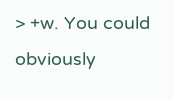> +w. You could obviously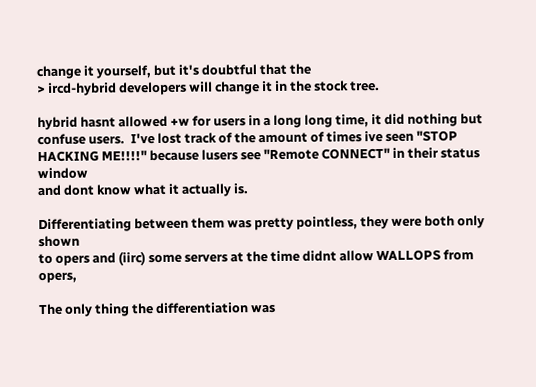change it yourself, but it's doubtful that the
> ircd-hybrid developers will change it in the stock tree.

hybrid hasnt allowed +w for users in a long long time, it did nothing but
confuse users.  I've lost track of the amount of times ive seen "STOP
HACKING ME!!!!" because lusers see "Remote CONNECT" in their status window
and dont know what it actually is.

Differentiating between them was pretty pointless, they were both only shown
to opers and (iirc) some servers at the time didnt allow WALLOPS from opers,

The only thing the differentiation was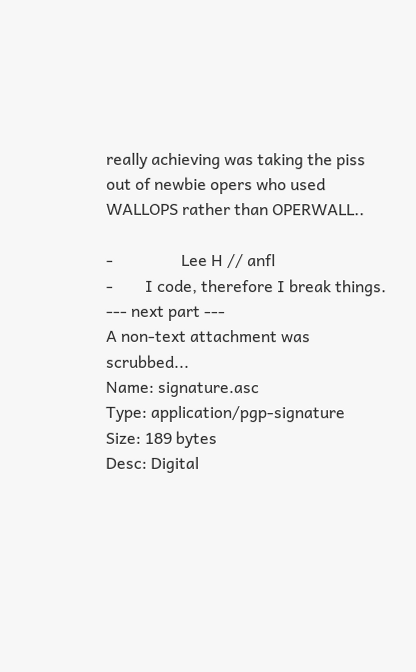really achieving was taking the piss
out of newbie opers who used WALLOPS rather than OPERWALL..

-                 Lee H // anfl
-        I code, therefore I break things.
--- next part ---
A non-text attachment was scrubbed...
Name: signature.asc
Type: application/pgp-signature
Size: 189 bytes
Desc: Digital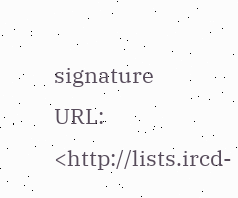signature
URL: <http://lists.ircd-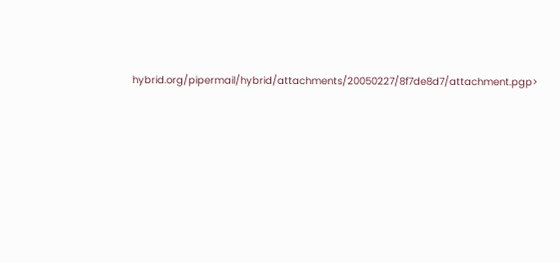hybrid.org/pipermail/hybrid/attachments/20050227/8f7de8d7/attachment.pgp>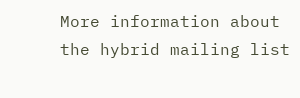More information about the hybrid mailing list